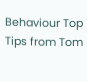Behaviour Top Tips from Tom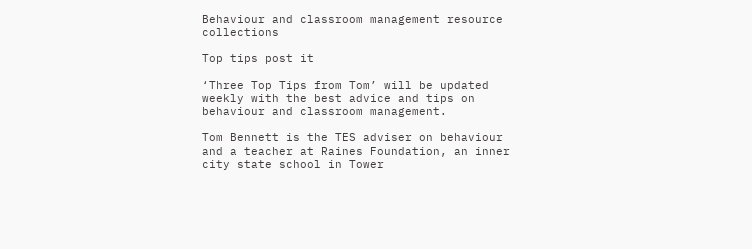Behaviour and classroom management resource collections

Top tips post it

‘Three Top Tips from Tom’ will be updated weekly with the best advice and tips on behaviour and classroom management.

Tom Bennett is the TES adviser on behaviour and a teacher at Raines Foundation, an inner city state school in Tower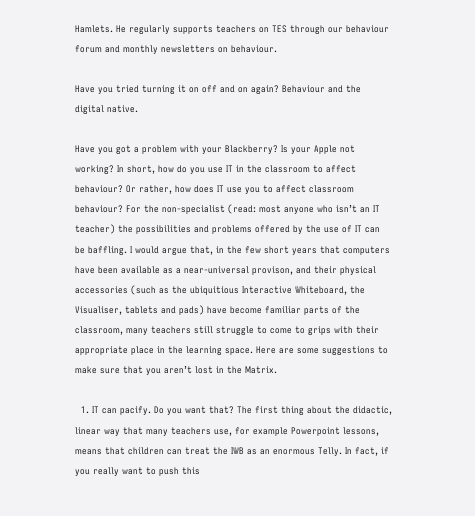Hamlets. He regularly supports teachers on TES through our behaviour forum and monthly newsletters on behaviour.

Have you tried turning it on off and on again? Behaviour and the digital native.

Have you got a problem with your Blackberry? Is your Apple not working? In short, how do you use IT in the classroom to affect behaviour? Or rather, how does IT use you to affect classroom behaviour? For the non-specialist (read: most anyone who isn’t an IT teacher) the possibilities and problems offered by the use of IT can be baffling. I would argue that, in the few short years that computers have been available as a near-universal provison, and their physical accessories (such as the ubiquitious Interactive Whiteboard, the Visualiser, tablets and pads) have become familiar parts of the classroom, many teachers still struggle to come to grips with their appropriate place in the learning space. Here are some suggestions to make sure that you aren’t lost in the Matrix.

  1. IT can pacify. Do you want that? The first thing about the didactic, linear way that many teachers use, for example Powerpoint lessons, means that children can treat the IWB as an enormous Telly. In fact, if you really want to push this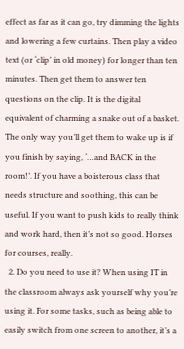effect as far as it can go, try dimming the lights and lowering a few curtains. Then play a video text (or ‘clip’ in old money) for longer than ten minutes. Then get them to answer ten questions on the clip. It is the digital equivalent of charming a snake out of a basket. The only way you’ll get them to wake up is if you finish by saying, ‘…and BACK in the room!’. If you have a boisterous class that needs structure and soothing, this can be useful. If you want to push kids to really think and work hard, then it’s not so good. Horses for courses, really.
  2. Do you need to use it? When using IT in the classroom always ask yourself why you’re using it. For some tasks, such as being able to easily switch from one screen to another, it’s a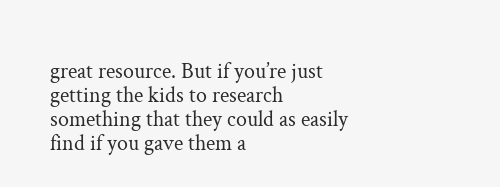great resource. But if you’re just getting the kids to research something that they could as easily find if you gave them a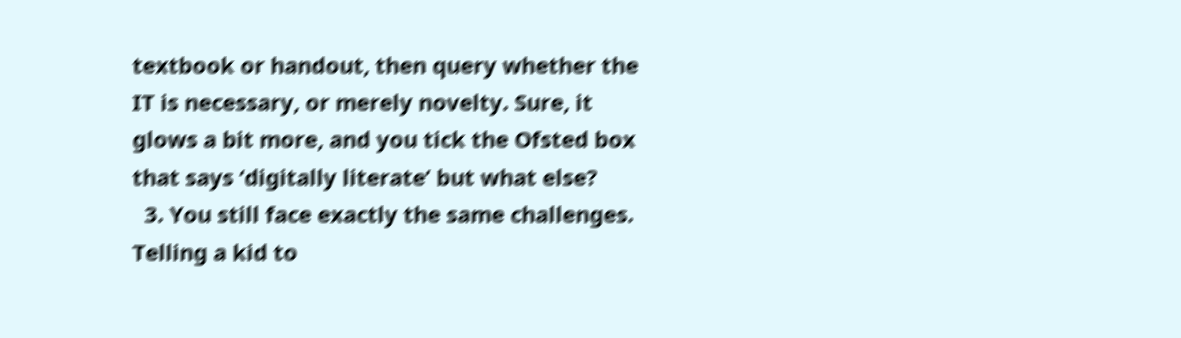textbook or handout, then query whether the IT is necessary, or merely novelty. Sure, it glows a bit more, and you tick the Ofsted box that says ‘digitally literate’ but what else?
  3. You still face exactly the same challenges. Telling a kid to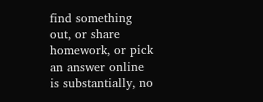find something out, or share homework, or pick an answer online is substantially, no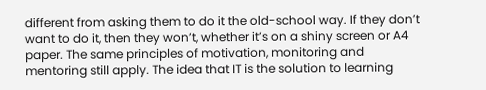different from asking them to do it the old-school way. If they don’t want to do it, then they won’t, whether it’s on a shiny screen or A4 paper. The same principles of motivation, monitoring and mentoring still apply. The idea that IT is the solution to learning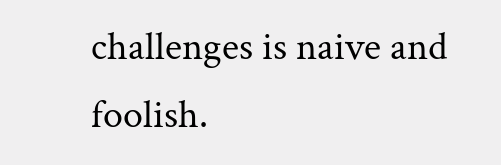challenges is naive and foolish.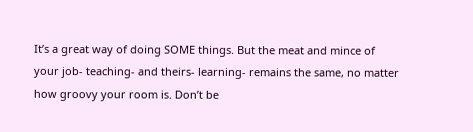It’s a great way of doing SOME things. But the meat and mince of your job- teaching- and theirs- learning- remains the same, no matter how groovy your room is. Don’t be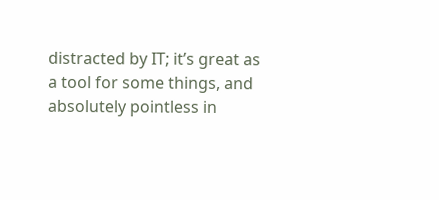distracted by IT; it’s great as a tool for some things, and absolutely pointless in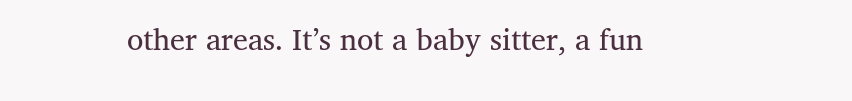other areas. It’s not a baby sitter, a fun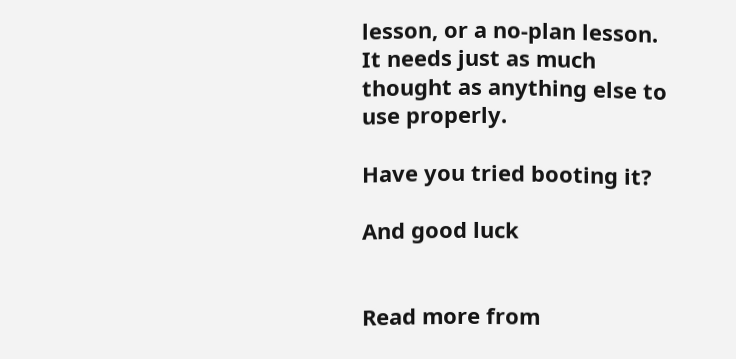lesson, or a no-plan lesson. It needs just as much thought as anything else to use properly.

Have you tried booting it?

And good luck


Read more from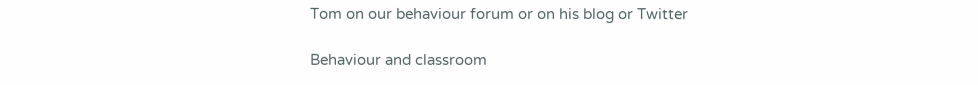Tom on our behaviour forum or on his blog or Twitter

Behaviour and classroom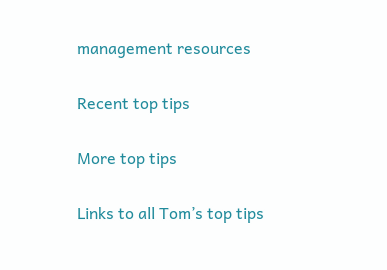management resources

Recent top tips

More top tips

Links to all Tom’s top tips